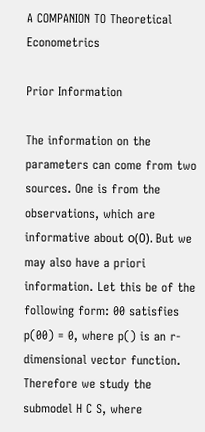A COMPANION TO Theoretical Econometrics

Prior Information

The information on the parameters can come from two sources. One is from the observations, which are informative about о(0). But we may also have a priori information. Let this be of the following form: 00 satisfies p(00) = 0, where p() is an r-dimensional vector function. Therefore we study the submodel H C S, where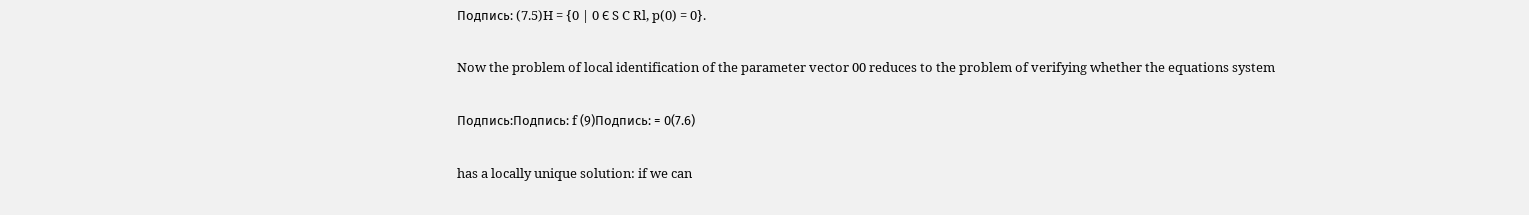Подпись: (7.5)H = {0 | 0 Є S C Rl, p(0) = 0}.

Now the problem of local identification of the parameter vector 00 reduces to the problem of verifying whether the equations system

Подпись:Подпись: f (9)Подпись: = 0(7.6)

has a locally unique solution: if we can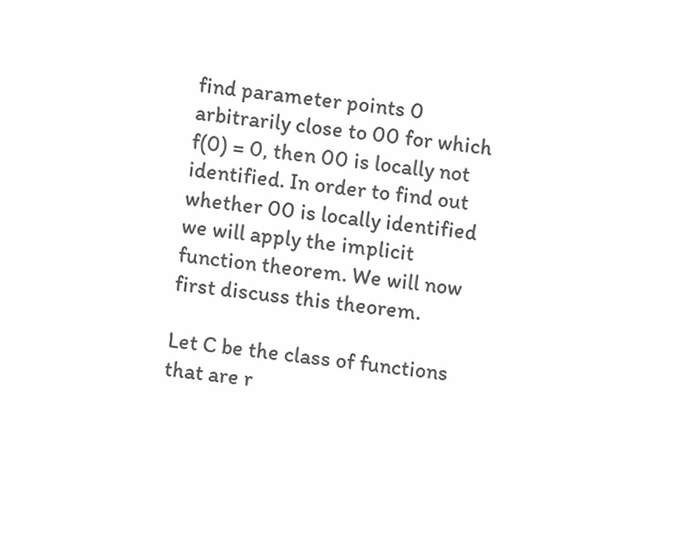find parameter points 0 arbitrarily close to 00 for which f(0) = 0, then 00 is locally not identified. In order to find out whether 00 is locally identified we will apply the implicit function theorem. We will now first discuss this theorem.

Let C be the class of functions that are r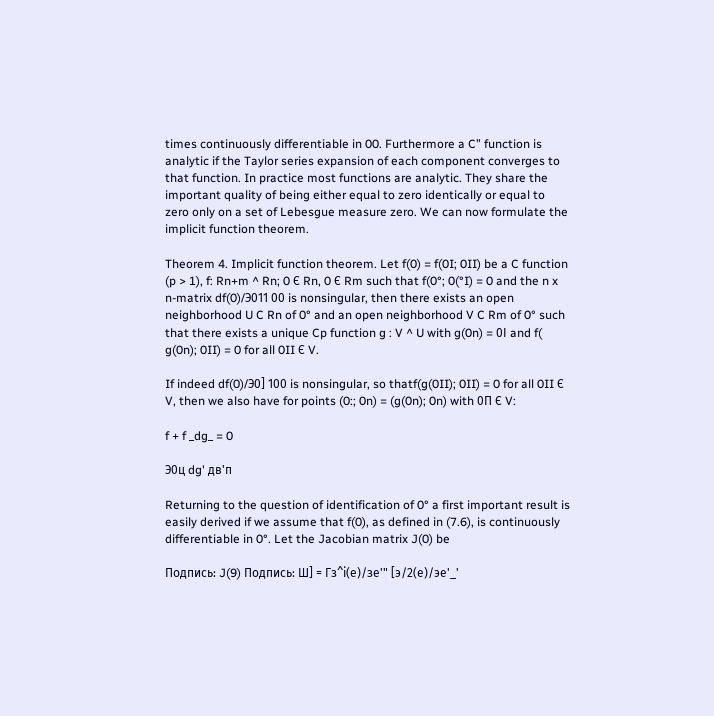times continuously differentiable in 00. Furthermore a C” function is analytic if the Taylor series expansion of each component converges to that function. In practice most functions are analytic. They share the important quality of being either equal to zero identically or equal to zero only on a set of Lebesgue measure zero. We can now formulate the implicit function theorem.

Theorem 4. Implicit function theorem. Let f(0) = f(0I; 0II) be a C function (p > 1), f: Rn+m ^ Rn; 0 Є Rn, 0 Є Rm such that f(0°; 0(°I) = 0 and the n x n-matrix df(0)/Э011 00 is nonsingular, then there exists an open neighborhood U C Rn of 0° and an open neighborhood V C Rm of 0° such that there exists a unique Cp function g : V ^ U with g(0n) = 0І and f( g(0n); 0II) = 0 for all 0II Є V.

If indeed df(0)/Э0] 100 is nonsingular, so thatf(g(0II); 0II) = 0 for all 0II Є V, then we also have for points (0:; 0n) = (g(0n); 0n) with 0П Є V:

f + f _dg_ = 0

Э0ц dg' дв'п

Returning to the question of identification of 0° a first important result is easily derived if we assume that f(0), as defined in (7.6), is continuously differentiable in 0°. Let the Jacobian matrix J(0) be

Подпись: J(9) Подпись: Ш] = Гз^і(е)/зе'" [э/2(е)/эе'_'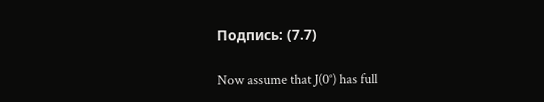Подпись: (7.7)

Now assume that J(0°) has full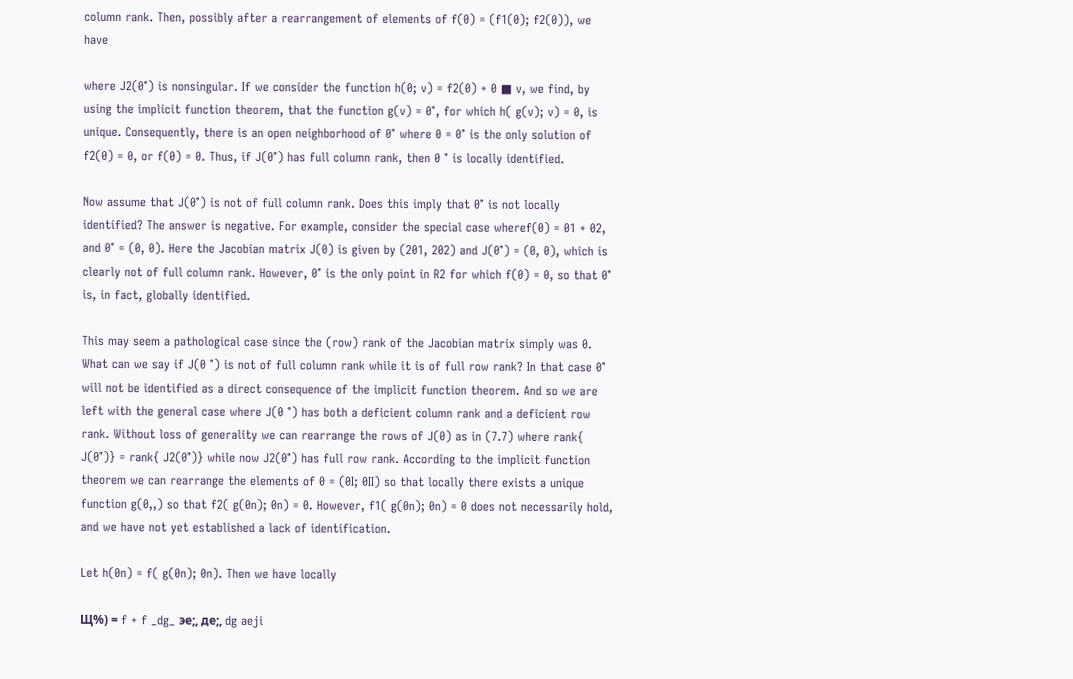column rank. Then, possibly after a rearrangement of elements of f(0) = (f1(0); f2(0)), we have

where J2(0°) is nonsingular. If we consider the function h(0; v) = f2(0) + 0 ■ v, we find, by using the implicit function theorem, that the function g(v) = 0°, for which h( g(v); v) = 0, is unique. Consequently, there is an open neighborhood of 0° where 0 = 0° is the only solution of f2(0) = 0, or f(0) = 0. Thus, if J(0°) has full column rank, then 0 ° is locally identified.

Now assume that J(0°) is not of full column rank. Does this imply that 0° is not locally identified? The answer is negative. For example, consider the special case wheref(0) = 01 + 02, and 0° = (0, 0). Here the Jacobian matrix J(0) is given by (201, 202) and J(0°) = (0, 0), which is clearly not of full column rank. However, 0° is the only point in R2 for which f(0) = 0, so that 0° is, in fact, globally identified.

This may seem a pathological case since the (row) rank of the Jacobian matrix simply was 0. What can we say if J(0 °) is not of full column rank while it is of full row rank? In that case 0° will not be identified as a direct consequence of the implicit function theorem. And so we are left with the general case where J(0 °) has both a deficient column rank and a deficient row rank. Without loss of generality we can rearrange the rows of J(0) as in (7.7) where rank{ J(0°)} = rank{ J2(0°)} while now J2(0°) has full row rank. According to the implicit function theorem we can rearrange the elements of 0 = (0I; 0II) so that locally there exists a unique function g(0,,) so that f2( g(0n); 0n) = 0. However, f1( g(0n); 0n) = 0 does not necessarily hold, and we have not yet established a lack of identification.

Let h(0n) = f( g(0n); 0n). Then we have locally

Щ%) = f + f _dg_ эе;, де;, dg aeji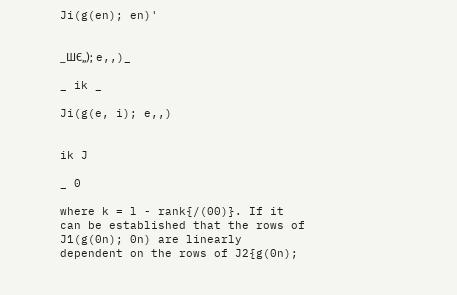Ji(g(en); en)'


_ШЄ„); e,,)_

_ ik _

Ji(g(e, i); e,,)


ik J

_ 0

where k = l - rank{/(00)}. If it can be established that the rows of J1(g(0n); 0n) are linearly dependent on the rows of J2{g(0n);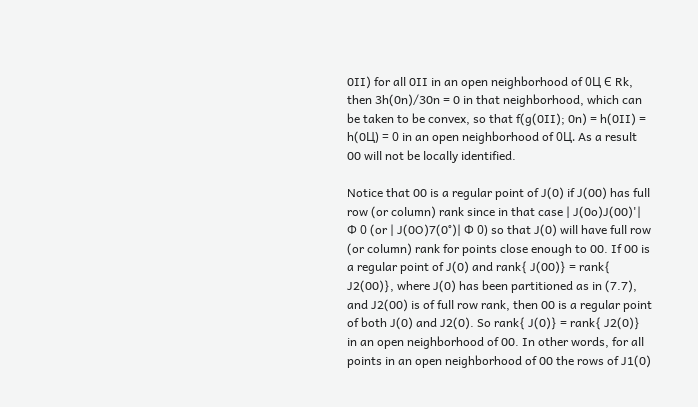0II) for all 0II in an open neighborhood of 0Ц Є Rk, then 3h(0n)/30n = 0 in that neighborhood, which can be taken to be convex, so that f(g(0II); 0n) = h(0II) = h(0Ц) = 0 in an open neighborhood of 0Ц. As a result 00 will not be locally identified.

Notice that 00 is a regular point of J(0) if J(00) has full row (or column) rank since in that case | J(0o)J(00)'| Ф 0 (or | J(0O)7(0°)| Ф 0) so that J(0) will have full row (or column) rank for points close enough to 00. If 00 is a regular point of J(0) and rank{ J(00)} = rank{ J2(00)}, where J(0) has been partitioned as in (7.7), and J2(00) is of full row rank, then 00 is a regular point of both J(0) and J2(0). So rank{ J(0)} = rank{ J2(0)} in an open neighborhood of 00. In other words, for all points in an open neighborhood of 00 the rows of J1(0)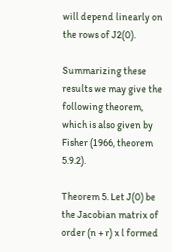will depend linearly on the rows of J2(0).

Summarizing these results we may give the following theorem, which is also given by Fisher (1966, theorem 5.9.2).

Theorem 5. Let J(0) be the Jacobian matrix of order (n + r) x l formed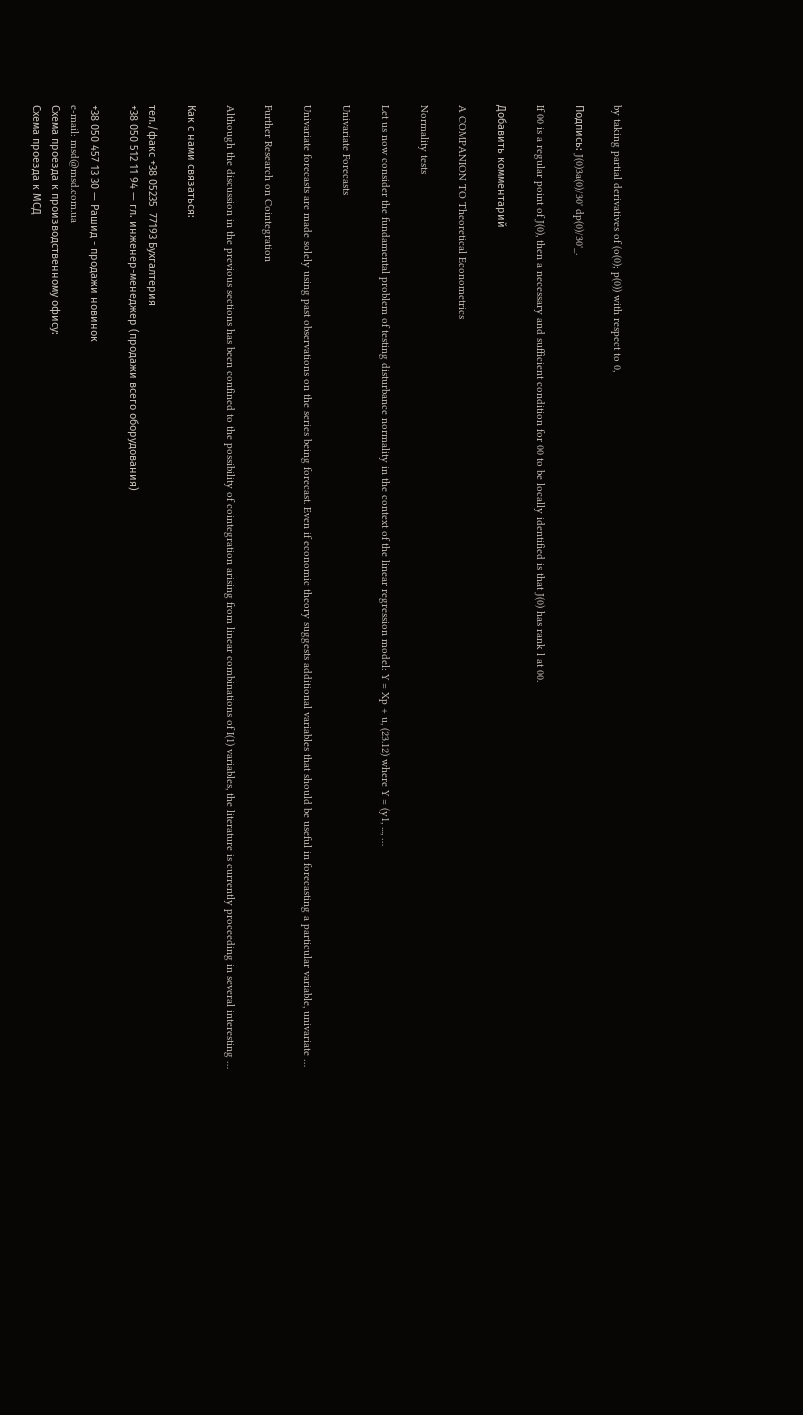by taking partial derivatives of (o(0); p(0)) with respect to 0,

Подпись: J(0)3a(0)/30' dp(0)/30'_.

If 00 is a regular point of J(0), then a necessary and sufficient condition for 00 to be locally identified is that J(0) has rank l at 00.

Добавить комментарий

A COMPANION TO Theoretical Econometrics

Normality tests

Let us now consider the fundamental problem of testing disturbance normality in the context of the linear regression model: Y = Xp + u, (23.12) where Y = (y1, ..., …

Univariate Forecasts

Univariate forecasts are made solely using past observations on the series being forecast. Even if economic theory suggests additional variables that should be useful in forecasting a particular variable, univariate …

Further Research on Cointegration

Although the discussion in the previous sections has been confined to the possibility of cointegration arising from linear combinations of I(1) variables, the literature is currently proceeding in several interesting …

Как с нами связаться:

тел./факс +38 05235  77193 Бухгалтерия
+38 050 512 11 94 — гл. инженер-менеджер (продажи всего оборудования)

+38 050 457 13 30 — Рашид - продажи новинок
e-mail: msd@msd.com.ua
Схема проезда к производственному офису:
Схема проезда к МСД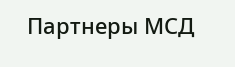Партнеры МСД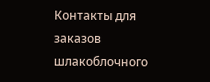Контакты для заказов шлакоблочного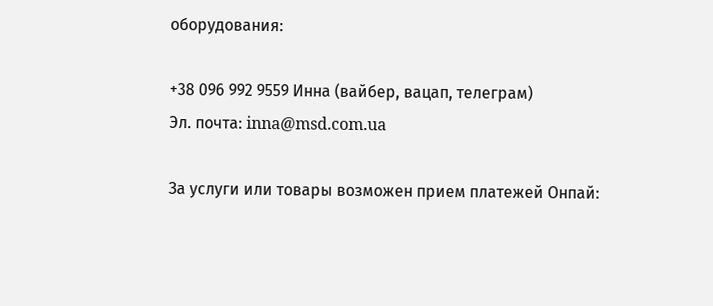оборудования:

+38 096 992 9559 Инна (вайбер, вацап, телеграм)
Эл. почта: inna@msd.com.ua

За услуги или товары возможен прием платежей Онпай: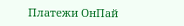Платежи ОнПай